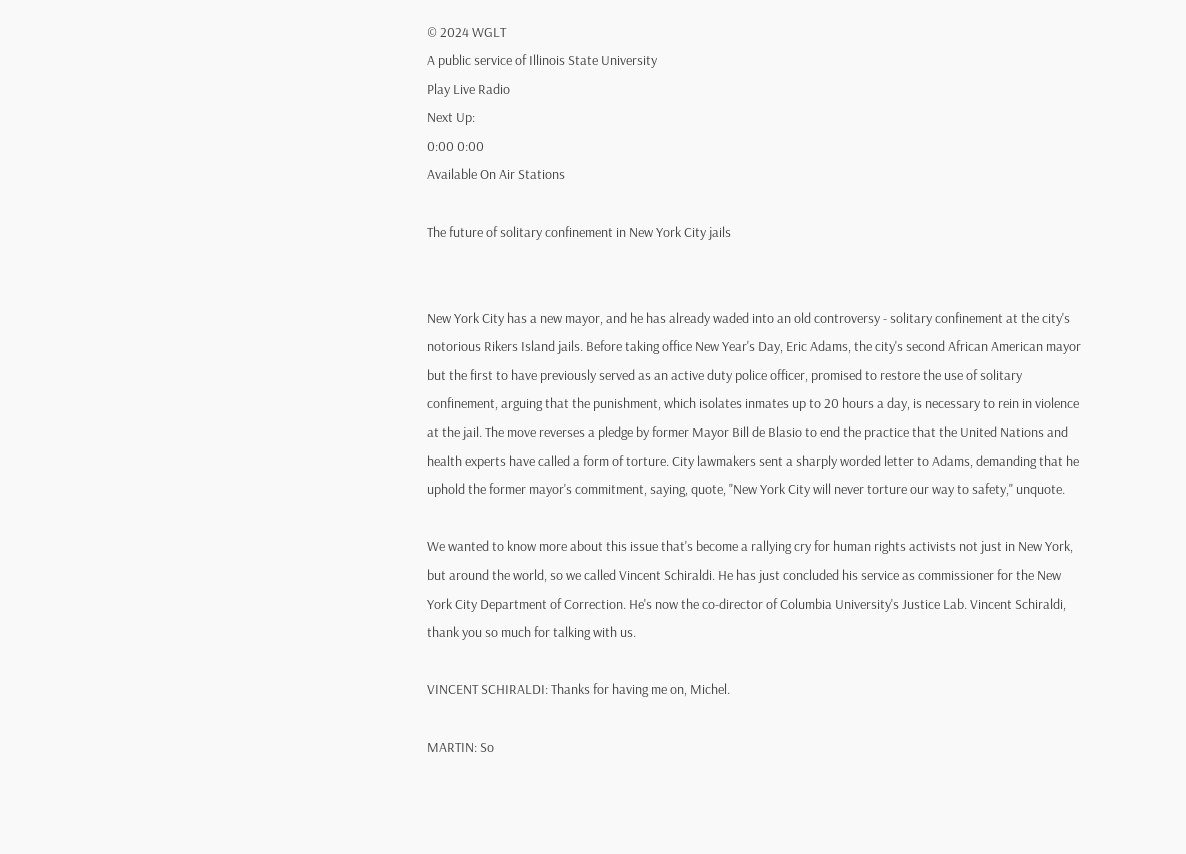© 2024 WGLT
A public service of Illinois State University
Play Live Radio
Next Up:
0:00 0:00
Available On Air Stations

The future of solitary confinement in New York City jails


New York City has a new mayor, and he has already waded into an old controversy - solitary confinement at the city's notorious Rikers Island jails. Before taking office New Year's Day, Eric Adams, the city's second African American mayor but the first to have previously served as an active duty police officer, promised to restore the use of solitary confinement, arguing that the punishment, which isolates inmates up to 20 hours a day, is necessary to rein in violence at the jail. The move reverses a pledge by former Mayor Bill de Blasio to end the practice that the United Nations and health experts have called a form of torture. City lawmakers sent a sharply worded letter to Adams, demanding that he uphold the former mayor's commitment, saying, quote, "New York City will never torture our way to safety," unquote.

We wanted to know more about this issue that's become a rallying cry for human rights activists not just in New York, but around the world, so we called Vincent Schiraldi. He has just concluded his service as commissioner for the New York City Department of Correction. He's now the co-director of Columbia University's Justice Lab. Vincent Schiraldi, thank you so much for talking with us.

VINCENT SCHIRALDI: Thanks for having me on, Michel.

MARTIN: So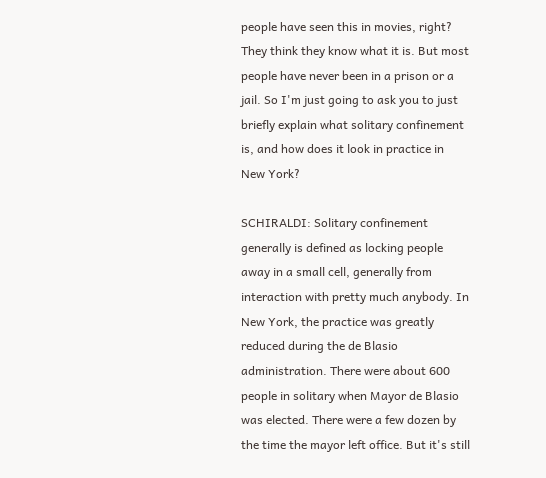people have seen this in movies, right? They think they know what it is. But most people have never been in a prison or a jail. So I'm just going to ask you to just briefly explain what solitary confinement is, and how does it look in practice in New York?

SCHIRALDI: Solitary confinement generally is defined as locking people away in a small cell, generally from interaction with pretty much anybody. In New York, the practice was greatly reduced during the de Blasio administration. There were about 600 people in solitary when Mayor de Blasio was elected. There were a few dozen by the time the mayor left office. But it's still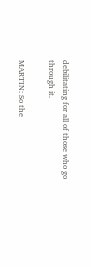debilitating for all of those who go through it.

MARTIN: So the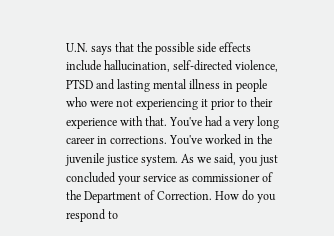U.N. says that the possible side effects include hallucination, self-directed violence, PTSD and lasting mental illness in people who were not experiencing it prior to their experience with that. You've had a very long career in corrections. You've worked in the juvenile justice system. As we said, you just concluded your service as commissioner of the Department of Correction. How do you respond to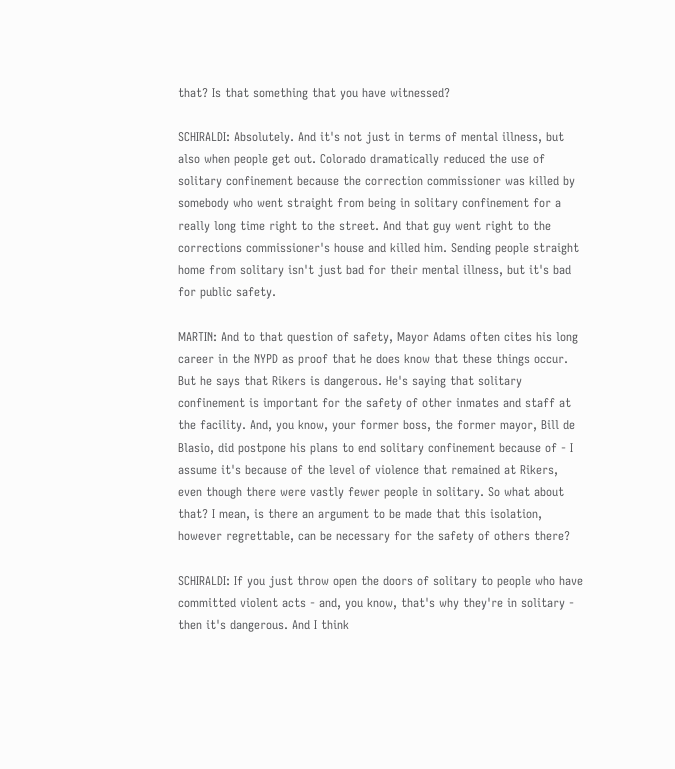that? Is that something that you have witnessed?

SCHIRALDI: Absolutely. And it's not just in terms of mental illness, but also when people get out. Colorado dramatically reduced the use of solitary confinement because the correction commissioner was killed by somebody who went straight from being in solitary confinement for a really long time right to the street. And that guy went right to the corrections commissioner's house and killed him. Sending people straight home from solitary isn't just bad for their mental illness, but it's bad for public safety.

MARTIN: And to that question of safety, Mayor Adams often cites his long career in the NYPD as proof that he does know that these things occur. But he says that Rikers is dangerous. He's saying that solitary confinement is important for the safety of other inmates and staff at the facility. And, you know, your former boss, the former mayor, Bill de Blasio, did postpone his plans to end solitary confinement because of - I assume it's because of the level of violence that remained at Rikers, even though there were vastly fewer people in solitary. So what about that? I mean, is there an argument to be made that this isolation, however regrettable, can be necessary for the safety of others there?

SCHIRALDI: If you just throw open the doors of solitary to people who have committed violent acts - and, you know, that's why they're in solitary - then it's dangerous. And I think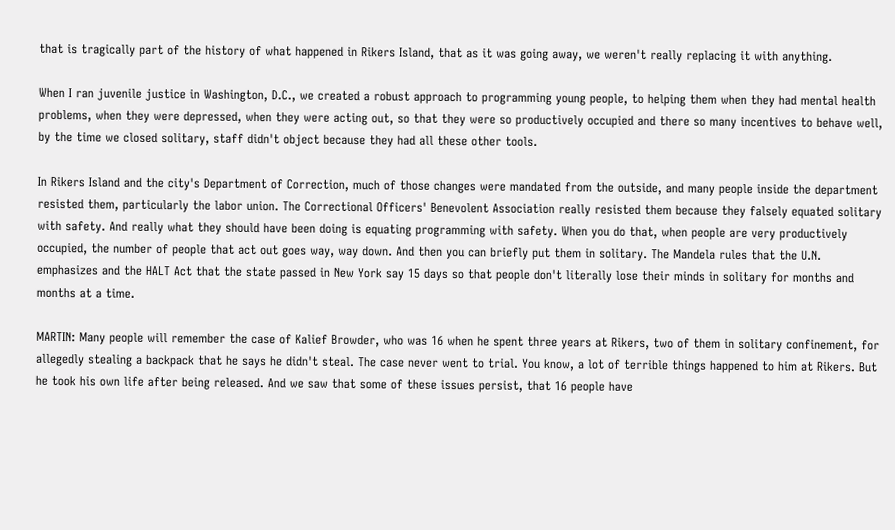that is tragically part of the history of what happened in Rikers Island, that as it was going away, we weren't really replacing it with anything.

When I ran juvenile justice in Washington, D.C., we created a robust approach to programming young people, to helping them when they had mental health problems, when they were depressed, when they were acting out, so that they were so productively occupied and there so many incentives to behave well, by the time we closed solitary, staff didn't object because they had all these other tools.

In Rikers Island and the city's Department of Correction, much of those changes were mandated from the outside, and many people inside the department resisted them, particularly the labor union. The Correctional Officers' Benevolent Association really resisted them because they falsely equated solitary with safety. And really what they should have been doing is equating programming with safety. When you do that, when people are very productively occupied, the number of people that act out goes way, way down. And then you can briefly put them in solitary. The Mandela rules that the U.N. emphasizes and the HALT Act that the state passed in New York say 15 days so that people don't literally lose their minds in solitary for months and months at a time.

MARTIN: Many people will remember the case of Kalief Browder, who was 16 when he spent three years at Rikers, two of them in solitary confinement, for allegedly stealing a backpack that he says he didn't steal. The case never went to trial. You know, a lot of terrible things happened to him at Rikers. But he took his own life after being released. And we saw that some of these issues persist, that 16 people have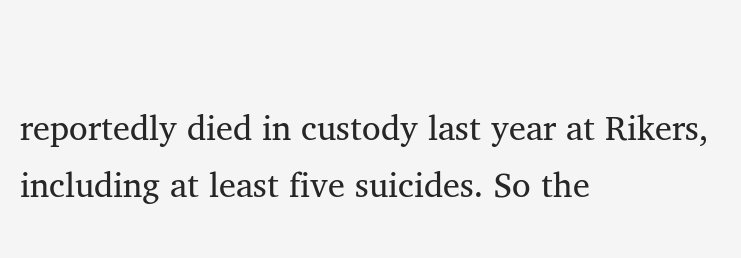reportedly died in custody last year at Rikers, including at least five suicides. So the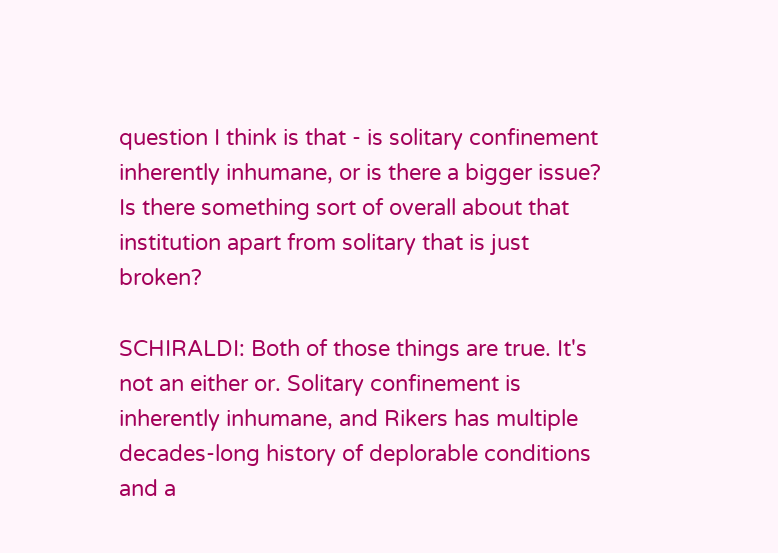question I think is that - is solitary confinement inherently inhumane, or is there a bigger issue? Is there something sort of overall about that institution apart from solitary that is just broken?

SCHIRALDI: Both of those things are true. It's not an either or. Solitary confinement is inherently inhumane, and Rikers has multiple decades-long history of deplorable conditions and a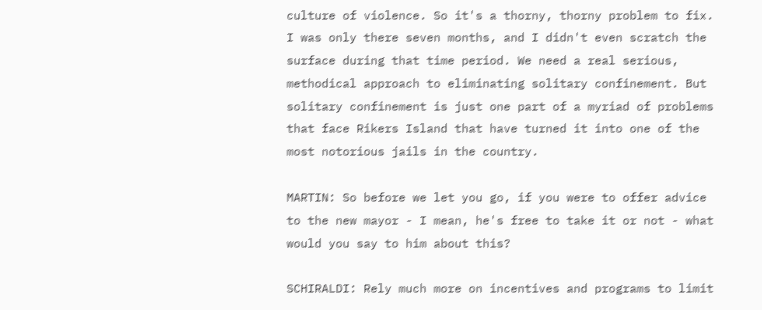culture of violence. So it's a thorny, thorny problem to fix. I was only there seven months, and I didn't even scratch the surface during that time period. We need a real serious, methodical approach to eliminating solitary confinement. But solitary confinement is just one part of a myriad of problems that face Rikers Island that have turned it into one of the most notorious jails in the country.

MARTIN: So before we let you go, if you were to offer advice to the new mayor - I mean, he's free to take it or not - what would you say to him about this?

SCHIRALDI: Rely much more on incentives and programs to limit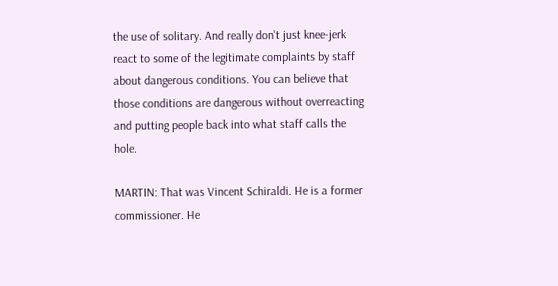the use of solitary. And really don't just knee-jerk react to some of the legitimate complaints by staff about dangerous conditions. You can believe that those conditions are dangerous without overreacting and putting people back into what staff calls the hole.

MARTIN: That was Vincent Schiraldi. He is a former commissioner. He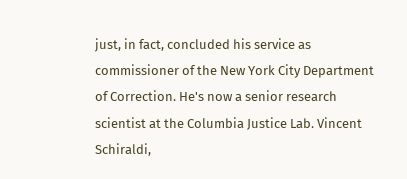just, in fact, concluded his service as commissioner of the New York City Department of Correction. He's now a senior research scientist at the Columbia Justice Lab. Vincent Schiraldi,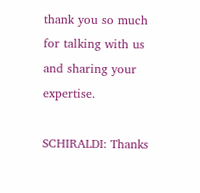thank you so much for talking with us and sharing your expertise.

SCHIRALDI: Thanks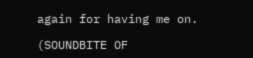again for having me on.

(SOUNDBITE OF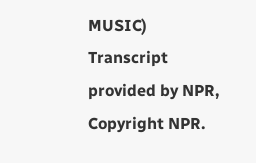MUSIC) Transcript provided by NPR, Copyright NPR.